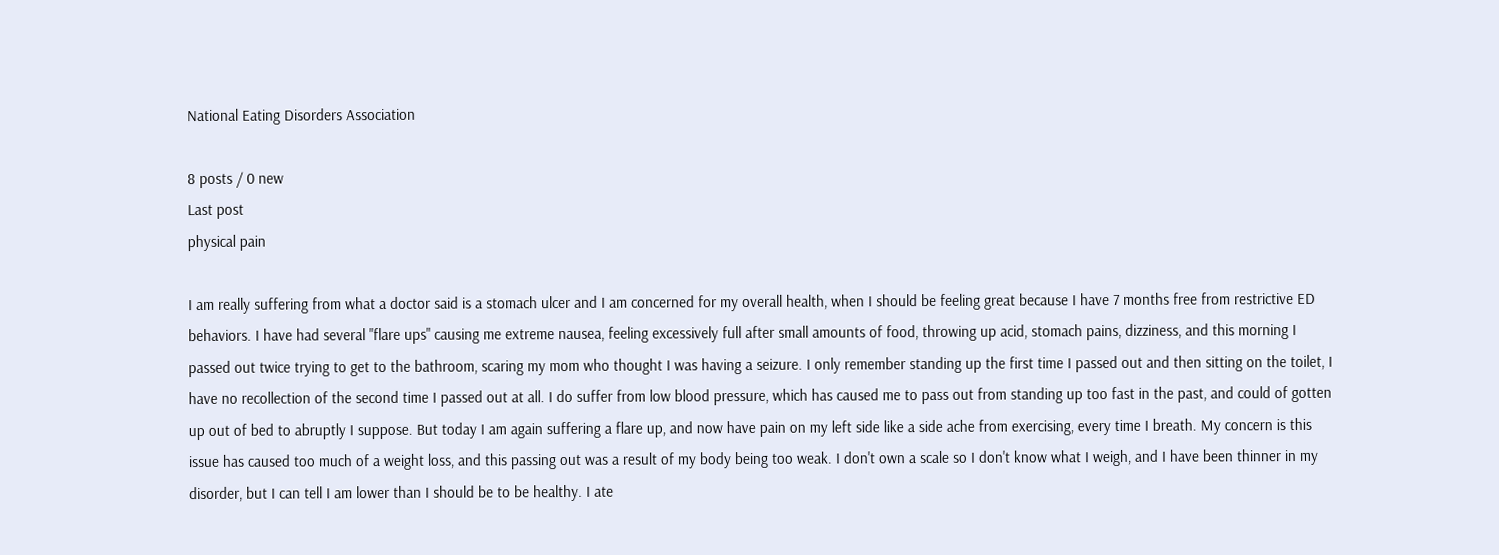National Eating Disorders Association

8 posts / 0 new
Last post
physical pain

I am really suffering from what a doctor said is a stomach ulcer and I am concerned for my overall health, when I should be feeling great because I have 7 months free from restrictive ED behaviors. I have had several "flare ups" causing me extreme nausea, feeling excessively full after small amounts of food, throwing up acid, stomach pains, dizziness, and this morning I passed out twice trying to get to the bathroom, scaring my mom who thought I was having a seizure. I only remember standing up the first time I passed out and then sitting on the toilet, I have no recollection of the second time I passed out at all. I do suffer from low blood pressure, which has caused me to pass out from standing up too fast in the past, and could of gotten up out of bed to abruptly I suppose. But today I am again suffering a flare up, and now have pain on my left side like a side ache from exercising, every time I breath. My concern is this issue has caused too much of a weight loss, and this passing out was a result of my body being too weak. I don't own a scale so I don't know what I weigh, and I have been thinner in my disorder, but I can tell I am lower than I should be to be healthy. I ate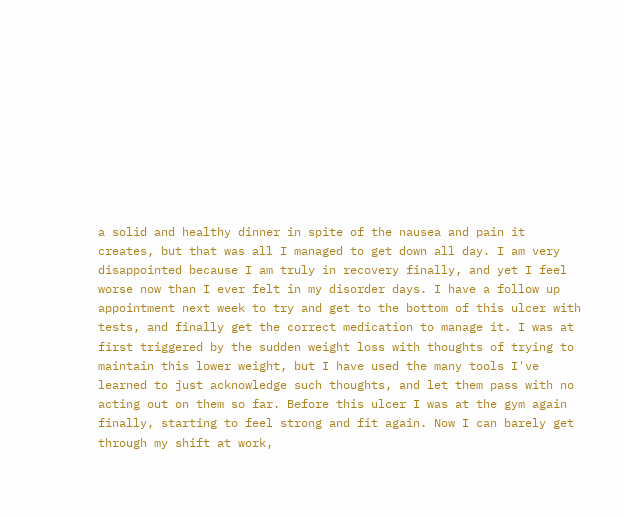a solid and healthy dinner in spite of the nausea and pain it creates, but that was all I managed to get down all day. I am very disappointed because I am truly in recovery finally, and yet I feel worse now than I ever felt in my disorder days. I have a follow up appointment next week to try and get to the bottom of this ulcer with tests, and finally get the correct medication to manage it. I was at first triggered by the sudden weight loss with thoughts of trying to maintain this lower weight, but I have used the many tools I've learned to just acknowledge such thoughts, and let them pass with no acting out on them so far. Before this ulcer I was at the gym again finally, starting to feel strong and fit again. Now I can barely get through my shift at work,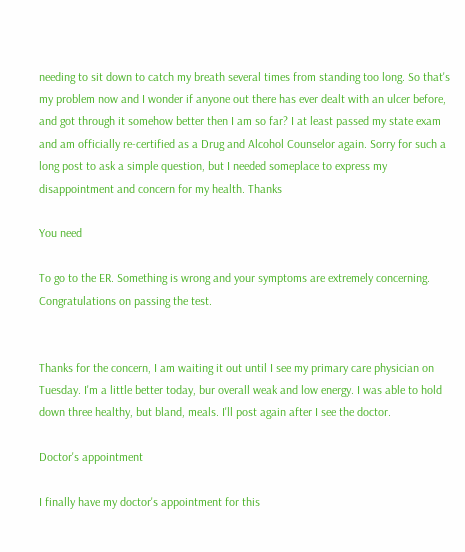needing to sit down to catch my breath several times from standing too long. So that's my problem now and I wonder if anyone out there has ever dealt with an ulcer before, and got through it somehow better then I am so far? I at least passed my state exam and am officially re-certified as a Drug and Alcohol Counselor again. Sorry for such a long post to ask a simple question, but I needed someplace to express my disappointment and concern for my health. Thanks

You need

To go to the ER. Something is wrong and your symptoms are extremely concerning. Congratulations on passing the test.


Thanks for the concern, I am waiting it out until I see my primary care physician on Tuesday. I'm a little better today, bur overall weak and low energy. I was able to hold down three healthy, but bland, meals. I'll post again after I see the doctor.

Doctor's appointment

I finally have my doctor's appointment for this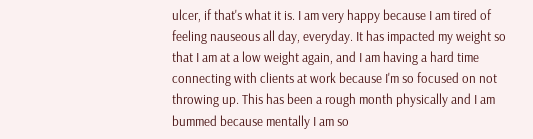ulcer, if that's what it is. I am very happy because I am tired of feeling nauseous all day, everyday. It has impacted my weight so that I am at a low weight again, and I am having a hard time connecting with clients at work because I'm so focused on not throwing up. This has been a rough month physically and I am bummed because mentally I am so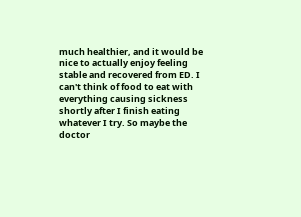much healthier, and it would be nice to actually enjoy feeling stable and recovered from ED. I can't think of food to eat with everything causing sickness shortly after I finish eating whatever I try. So maybe the doctor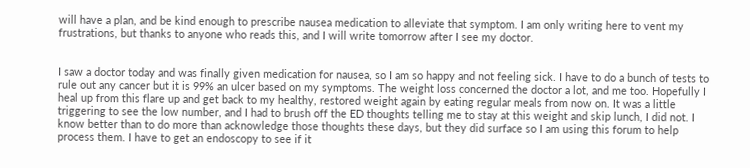will have a plan, and be kind enough to prescribe nausea medication to alleviate that symptom. I am only writing here to vent my frustrations, but thanks to anyone who reads this, and I will write tomorrow after I see my doctor.


I saw a doctor today and was finally given medication for nausea, so I am so happy and not feeling sick. I have to do a bunch of tests to rule out any cancer but it is 99% an ulcer based on my symptoms. The weight loss concerned the doctor a lot, and me too. Hopefully I heal up from this flare up and get back to my healthy, restored weight again by eating regular meals from now on. It was a little triggering to see the low number, and I had to brush off the ED thoughts telling me to stay at this weight and skip lunch, I did not. I know better than to do more than acknowledge those thoughts these days, but they did surface so I am using this forum to help process them. I have to get an endoscopy to see if it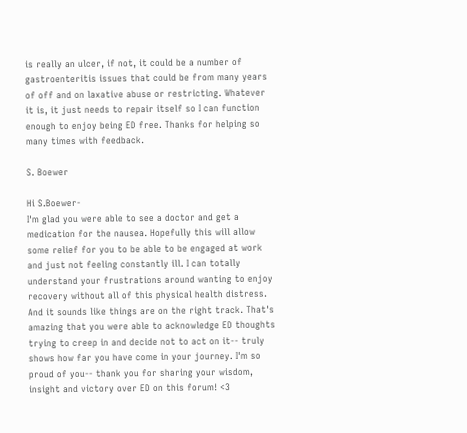is really an ulcer, if not, it could be a number of gastroenteritis issues that could be from many years of off and on laxative abuse or restricting. Whatever it is, it just needs to repair itself so I can function enough to enjoy being ED free. Thanks for helping so many times with feedback.

S. Boewer

Hi S.Boewer-
I'm glad you were able to see a doctor and get a medication for the nausea. Hopefully this will allow some relief for you to be able to be engaged at work and just not feeling constantly ill. I can totally understand your frustrations around wanting to enjoy recovery without all of this physical health distress. And it sounds like things are on the right track. That's amazing that you were able to acknowledge ED thoughts trying to creep in and decide not to act on it-- truly shows how far you have come in your journey. I'm so proud of you-- thank you for sharing your wisdom, insight and victory over ED on this forum! <3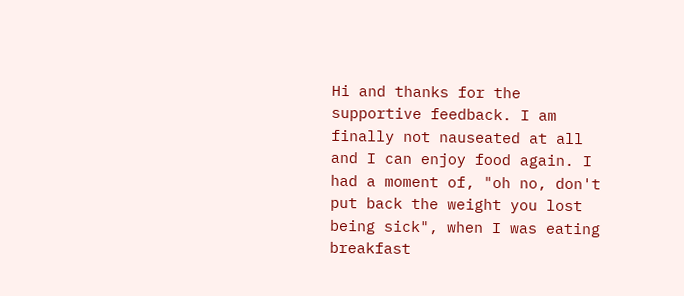Hi and thanks for the supportive feedback. I am finally not nauseated at all and I can enjoy food again. I had a moment of, "oh no, don't put back the weight you lost being sick", when I was eating breakfast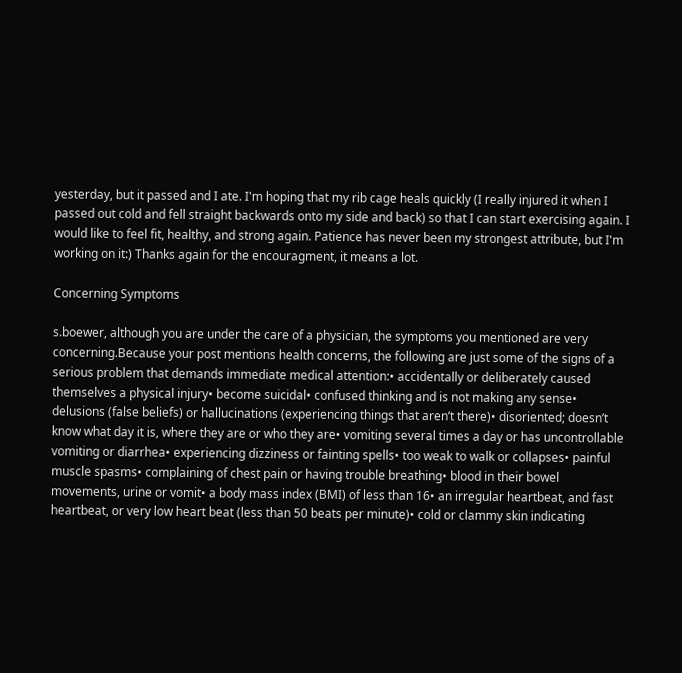yesterday, but it passed and I ate. I'm hoping that my rib cage heals quickly (I really injured it when I passed out cold and fell straight backwards onto my side and back) so that I can start exercising again. I would like to feel fit, healthy, and strong again. Patience has never been my strongest attribute, but I'm working on it:) Thanks again for the encouragment, it means a lot.

Concerning Symptoms

s.boewer, although you are under the care of a physician, the symptoms you mentioned are very concerning.Because your post mentions health concerns, the following are just some of the signs of a serious problem that demands immediate medical attention:• accidentally or deliberately caused themselves a physical injury• become suicidal• confused thinking and is not making any sense• delusions (false beliefs) or hallucinations (experiencing things that aren’t there)• disoriented; doesn’t know what day it is, where they are or who they are• vomiting several times a day or has uncontrollable vomiting or diarrhea• experiencing dizziness or fainting spells• too weak to walk or collapses• painful muscle spasms• complaining of chest pain or having trouble breathing• blood in their bowel movements, urine or vomit• a body mass index (BMI) of less than 16• an irregular heartbeat, and fast heartbeat, or very low heart beat (less than 50 beats per minute)• cold or clammy skin indicating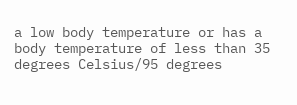a low body temperature or has a body temperature of less than 35 degrees Celsius/95 degrees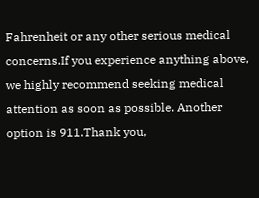Fahrenheit or any other serious medical concerns.If you experience anything above, we highly recommend seeking medical attention as soon as possible. Another option is 911.Thank you,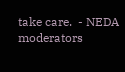take care.  - NEDA moderators